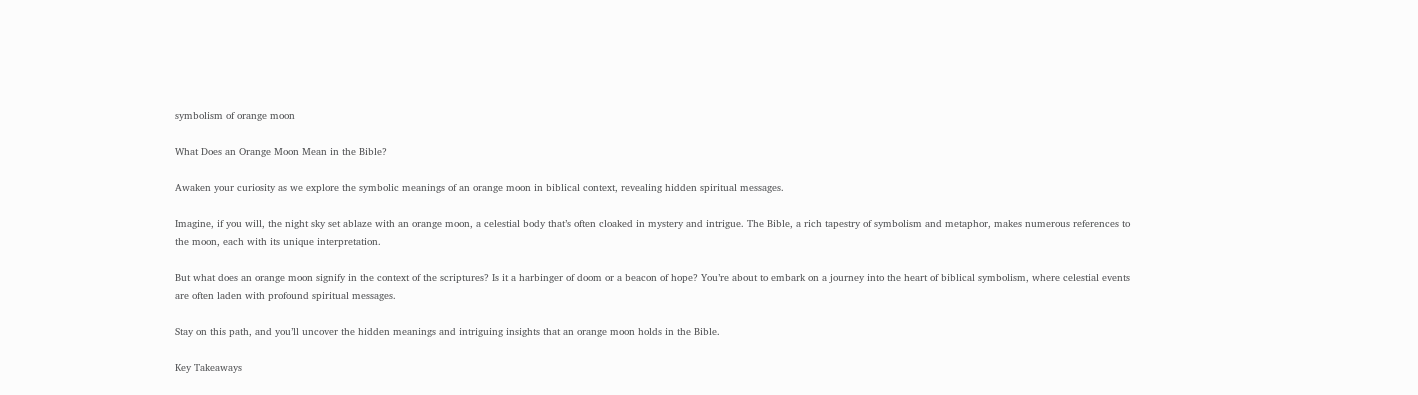symbolism of orange moon

What Does an Orange Moon Mean in the Bible?

Awaken your curiosity as we explore the symbolic meanings of an orange moon in biblical context, revealing hidden spiritual messages.

Imagine, if you will, the night sky set ablaze with an orange moon, a celestial body that’s often cloaked in mystery and intrigue. The Bible, a rich tapestry of symbolism and metaphor, makes numerous references to the moon, each with its unique interpretation.

But what does an orange moon signify in the context of the scriptures? Is it a harbinger of doom or a beacon of hope? You’re about to embark on a journey into the heart of biblical symbolism, where celestial events are often laden with profound spiritual messages.

Stay on this path, and you’ll uncover the hidden meanings and intriguing insights that an orange moon holds in the Bible.

Key Takeaways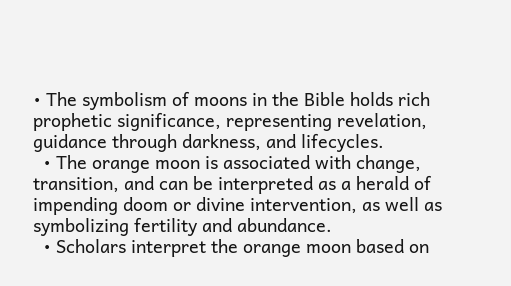• The symbolism of moons in the Bible holds rich prophetic significance, representing revelation, guidance through darkness, and lifecycles.
  • The orange moon is associated with change, transition, and can be interpreted as a herald of impending doom or divine intervention, as well as symbolizing fertility and abundance.
  • Scholars interpret the orange moon based on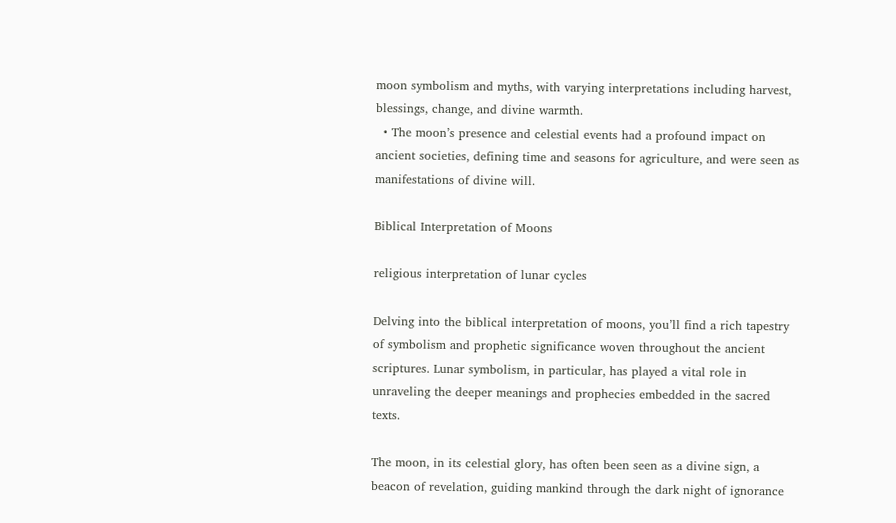moon symbolism and myths, with varying interpretations including harvest, blessings, change, and divine warmth.
  • The moon’s presence and celestial events had a profound impact on ancient societies, defining time and seasons for agriculture, and were seen as manifestations of divine will.

Biblical Interpretation of Moons

religious interpretation of lunar cycles

Delving into the biblical interpretation of moons, you’ll find a rich tapestry of symbolism and prophetic significance woven throughout the ancient scriptures. Lunar symbolism, in particular, has played a vital role in unraveling the deeper meanings and prophecies embedded in the sacred texts.

The moon, in its celestial glory, has often been seen as a divine sign, a beacon of revelation, guiding mankind through the dark night of ignorance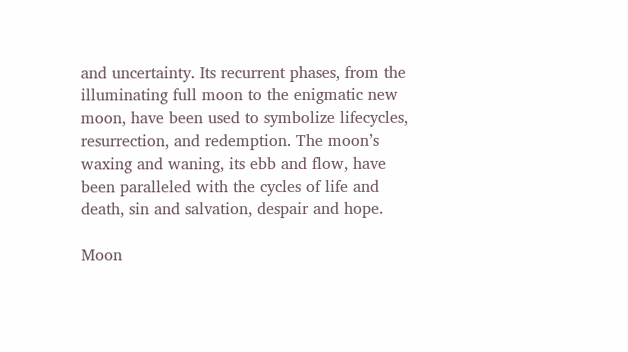and uncertainty. Its recurrent phases, from the illuminating full moon to the enigmatic new moon, have been used to symbolize lifecycles, resurrection, and redemption. The moon’s waxing and waning, its ebb and flow, have been paralleled with the cycles of life and death, sin and salvation, despair and hope.

Moon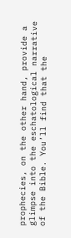prophecies, on the other hand, provide a glimpse into the eschatological narrative of the Bible. You’ll find that the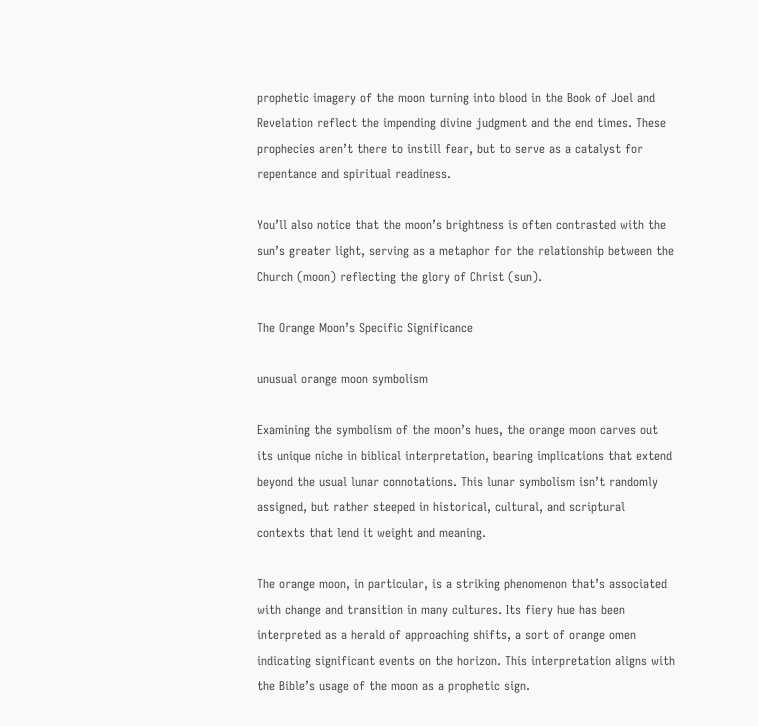prophetic imagery of the moon turning into blood in the Book of Joel and Revelation reflect the impending divine judgment and the end times. These prophecies aren’t there to instill fear, but to serve as a catalyst for repentance and spiritual readiness.

You’ll also notice that the moon’s brightness is often contrasted with the sun’s greater light, serving as a metaphor for the relationship between the Church (moon) reflecting the glory of Christ (sun).

The Orange Moon’s Specific Significance

unusual orange moon symbolism

Examining the symbolism of the moon’s hues, the orange moon carves out its unique niche in biblical interpretation, bearing implications that extend beyond the usual lunar connotations. This lunar symbolism isn’t randomly assigned, but rather steeped in historical, cultural, and scriptural contexts that lend it weight and meaning.

The orange moon, in particular, is a striking phenomenon that’s associated with change and transition in many cultures. Its fiery hue has been interpreted as a herald of approaching shifts, a sort of orange omen indicating significant events on the horizon. This interpretation aligns with the Bible’s usage of the moon as a prophetic sign.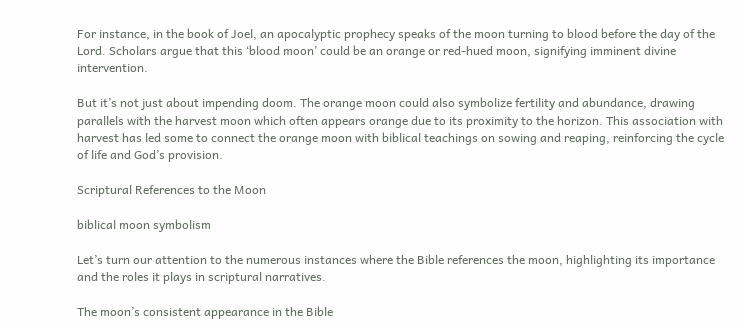For instance, in the book of Joel, an apocalyptic prophecy speaks of the moon turning to blood before the day of the Lord. Scholars argue that this ‘blood moon’ could be an orange or red-hued moon, signifying imminent divine intervention.

But it’s not just about impending doom. The orange moon could also symbolize fertility and abundance, drawing parallels with the harvest moon which often appears orange due to its proximity to the horizon. This association with harvest has led some to connect the orange moon with biblical teachings on sowing and reaping, reinforcing the cycle of life and God’s provision.

Scriptural References to the Moon

biblical moon symbolism

Let’s turn our attention to the numerous instances where the Bible references the moon, highlighting its importance and the roles it plays in scriptural narratives.

The moon’s consistent appearance in the Bible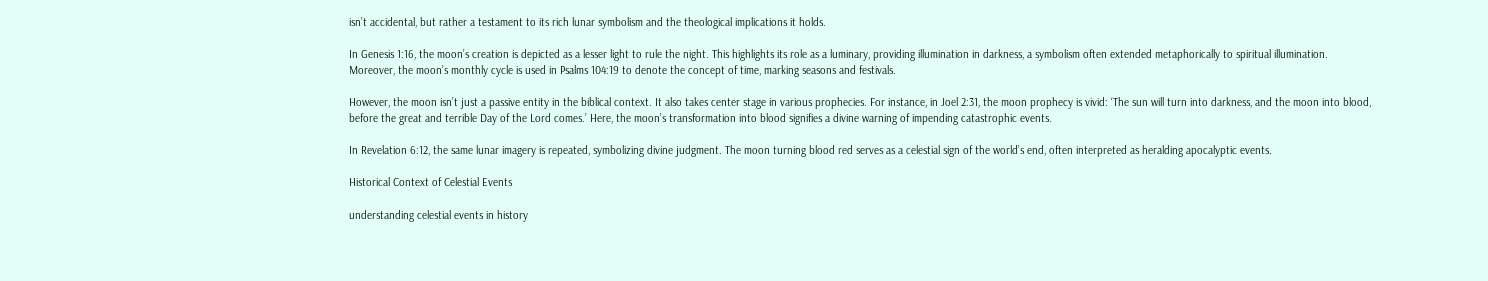isn’t accidental, but rather a testament to its rich lunar symbolism and the theological implications it holds.

In Genesis 1:16, the moon’s creation is depicted as a lesser light to rule the night. This highlights its role as a luminary, providing illumination in darkness, a symbolism often extended metaphorically to spiritual illumination. Moreover, the moon’s monthly cycle is used in Psalms 104:19 to denote the concept of time, marking seasons and festivals.

However, the moon isn’t just a passive entity in the biblical context. It also takes center stage in various prophecies. For instance, in Joel 2:31, the moon prophecy is vivid: ‘The sun will turn into darkness, and the moon into blood, before the great and terrible Day of the Lord comes.’ Here, the moon’s transformation into blood signifies a divine warning of impending catastrophic events.

In Revelation 6:12, the same lunar imagery is repeated, symbolizing divine judgment. The moon turning blood red serves as a celestial sign of the world’s end, often interpreted as heralding apocalyptic events.

Historical Context of Celestial Events

understanding celestial events in history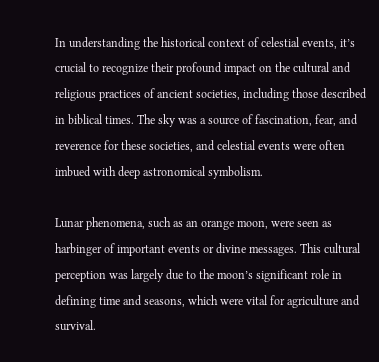In understanding the historical context of celestial events, it’s crucial to recognize their profound impact on the cultural and religious practices of ancient societies, including those described in biblical times. The sky was a source of fascination, fear, and reverence for these societies, and celestial events were often imbued with deep astronomical symbolism.

Lunar phenomena, such as an orange moon, were seen as harbinger of important events or divine messages. This cultural perception was largely due to the moon’s significant role in defining time and seasons, which were vital for agriculture and survival.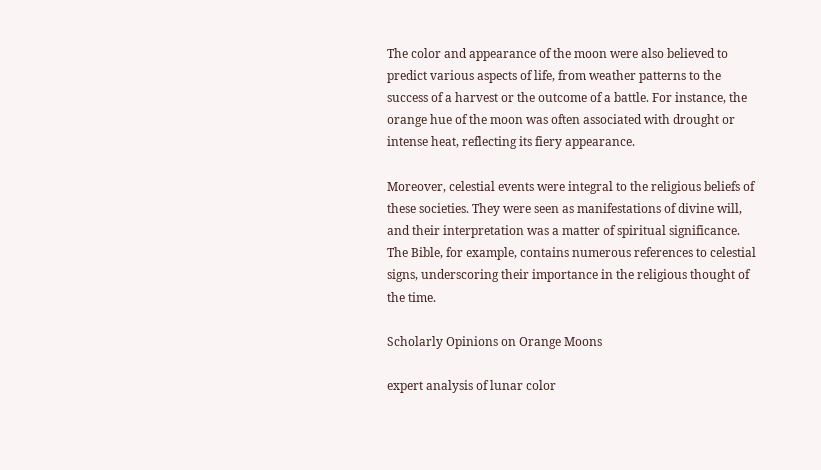The color and appearance of the moon were also believed to predict various aspects of life, from weather patterns to the success of a harvest or the outcome of a battle. For instance, the orange hue of the moon was often associated with drought or intense heat, reflecting its fiery appearance.

Moreover, celestial events were integral to the religious beliefs of these societies. They were seen as manifestations of divine will, and their interpretation was a matter of spiritual significance. The Bible, for example, contains numerous references to celestial signs, underscoring their importance in the religious thought of the time.

Scholarly Opinions on Orange Moons

expert analysis of lunar color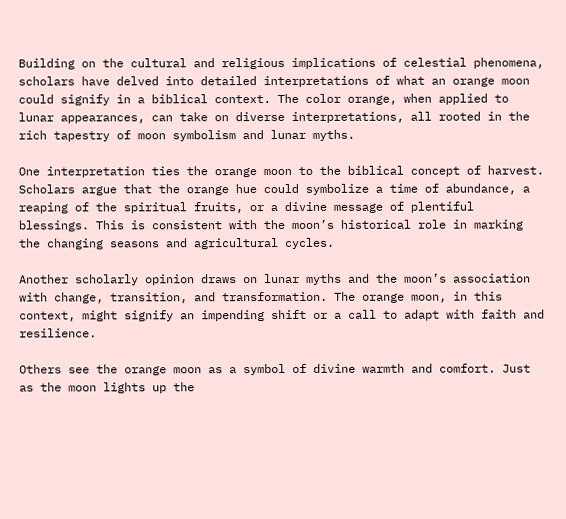Building on the cultural and religious implications of celestial phenomena, scholars have delved into detailed interpretations of what an orange moon could signify in a biblical context. The color orange, when applied to lunar appearances, can take on diverse interpretations, all rooted in the rich tapestry of moon symbolism and lunar myths.

One interpretation ties the orange moon to the biblical concept of harvest. Scholars argue that the orange hue could symbolize a time of abundance, a reaping of the spiritual fruits, or a divine message of plentiful blessings. This is consistent with the moon’s historical role in marking the changing seasons and agricultural cycles.

Another scholarly opinion draws on lunar myths and the moon’s association with change, transition, and transformation. The orange moon, in this context, might signify an impending shift or a call to adapt with faith and resilience.

Others see the orange moon as a symbol of divine warmth and comfort. Just as the moon lights up the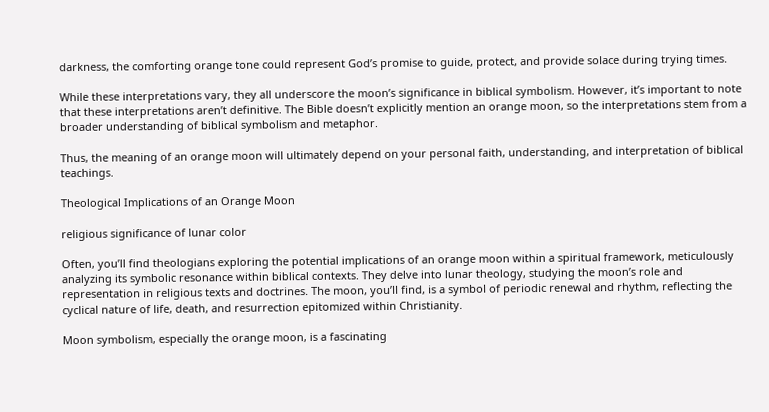darkness, the comforting orange tone could represent God’s promise to guide, protect, and provide solace during trying times.

While these interpretations vary, they all underscore the moon’s significance in biblical symbolism. However, it’s important to note that these interpretations aren’t definitive. The Bible doesn’t explicitly mention an orange moon, so the interpretations stem from a broader understanding of biblical symbolism and metaphor.

Thus, the meaning of an orange moon will ultimately depend on your personal faith, understanding, and interpretation of biblical teachings.

Theological Implications of an Orange Moon

religious significance of lunar color

Often, you’ll find theologians exploring the potential implications of an orange moon within a spiritual framework, meticulously analyzing its symbolic resonance within biblical contexts. They delve into lunar theology, studying the moon’s role and representation in religious texts and doctrines. The moon, you’ll find, is a symbol of periodic renewal and rhythm, reflecting the cyclical nature of life, death, and resurrection epitomized within Christianity.

Moon symbolism, especially the orange moon, is a fascinating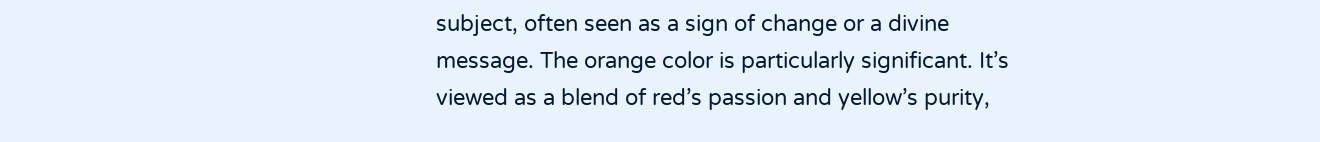subject, often seen as a sign of change or a divine message. The orange color is particularly significant. It’s viewed as a blend of red’s passion and yellow’s purity,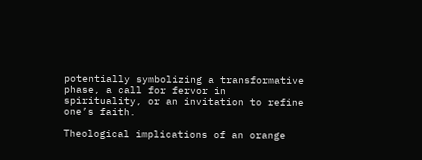potentially symbolizing a transformative phase, a call for fervor in spirituality, or an invitation to refine one’s faith.

Theological implications of an orange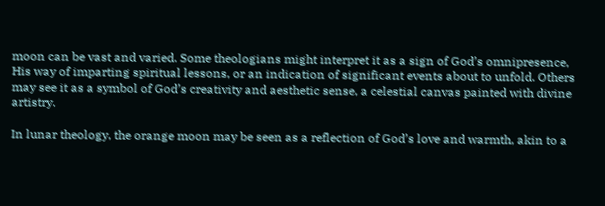moon can be vast and varied. Some theologians might interpret it as a sign of God’s omnipresence, His way of imparting spiritual lessons, or an indication of significant events about to unfold. Others may see it as a symbol of God’s creativity and aesthetic sense, a celestial canvas painted with divine artistry.

In lunar theology, the orange moon may be seen as a reflection of God’s love and warmth, akin to a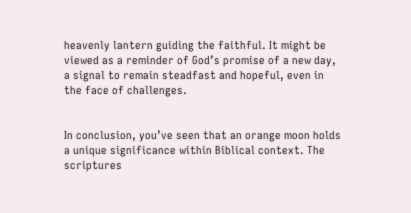heavenly lantern guiding the faithful. It might be viewed as a reminder of God’s promise of a new day, a signal to remain steadfast and hopeful, even in the face of challenges.


In conclusion, you’ve seen that an orange moon holds a unique significance within Biblical context. The scriptures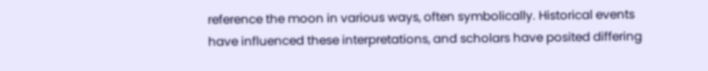reference the moon in various ways, often symbolically. Historical events have influenced these interpretations, and scholars have posited differing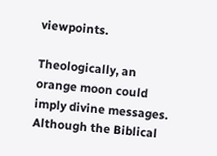viewpoints.

Theologically, an orange moon could imply divine messages. Although the Biblical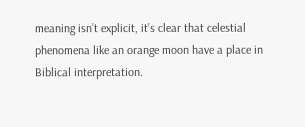meaning isn’t explicit, it’s clear that celestial phenomena like an orange moon have a place in Biblical interpretation.